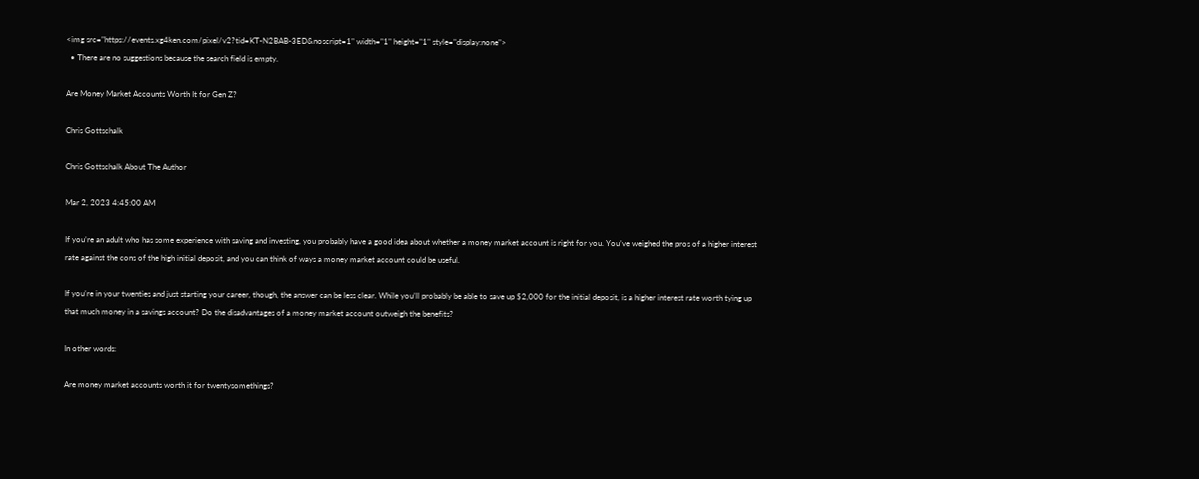<img src="https://events.xg4ken.com/pixel/v2?tid=KT-N2BAB-3ED&noscript=1" width="1" height="1" style="display:none">
  • There are no suggestions because the search field is empty.

Are Money Market Accounts Worth It for Gen Z?

Chris Gottschalk

Chris Gottschalk About The Author

Mar 2, 2023 4:45:00 AM

If you’re an adult who has some experience with saving and investing, you probably have a good idea about whether a money market account is right for you. You’ve weighed the pros of a higher interest rate against the cons of the high initial deposit, and you can think of ways a money market account could be useful.

If you’re in your twenties and just starting your career, though, the answer can be less clear. While you’ll probably be able to save up $2,000 for the initial deposit, is a higher interest rate worth tying up that much money in a savings account? Do the disadvantages of a money market account outweigh the benefits?

In other words:

Are money market accounts worth it for twentysomethings?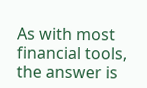As with most financial tools, the answer is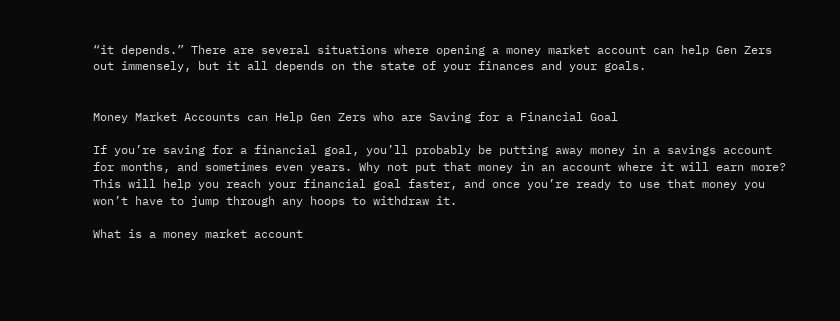“it depends.” There are several situations where opening a money market account can help Gen Zers out immensely, but it all depends on the state of your finances and your goals.


Money Market Accounts can Help Gen Zers who are Saving for a Financial Goal

If you’re saving for a financial goal, you’ll probably be putting away money in a savings account for months, and sometimes even years. Why not put that money in an account where it will earn more? This will help you reach your financial goal faster, and once you’re ready to use that money you won’t have to jump through any hoops to withdraw it.

What is a money market account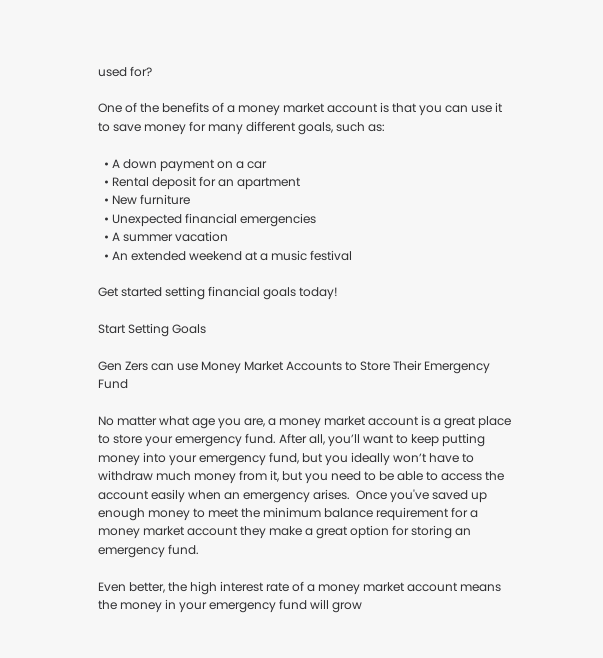used for?

One of the benefits of a money market account is that you can use it to save money for many different goals, such as:

  • A down payment on a car
  • Rental deposit for an apartment
  • New furniture
  • Unexpected financial emergencies
  • A summer vacation
  • An extended weekend at a music festival

Get started setting financial goals today!

Start Setting Goals

Gen Zers can use Money Market Accounts to Store Their Emergency Fund

No matter what age you are, a money market account is a great place to store your emergency fund. After all, you’ll want to keep putting money into your emergency fund, but you ideally won’t have to withdraw much money from it, but you need to be able to access the account easily when an emergency arises.  Once you've saved up enough money to meet the minimum balance requirement for a money market account they make a great option for storing an emergency fund.

Even better, the high interest rate of a money market account means the money in your emergency fund will grow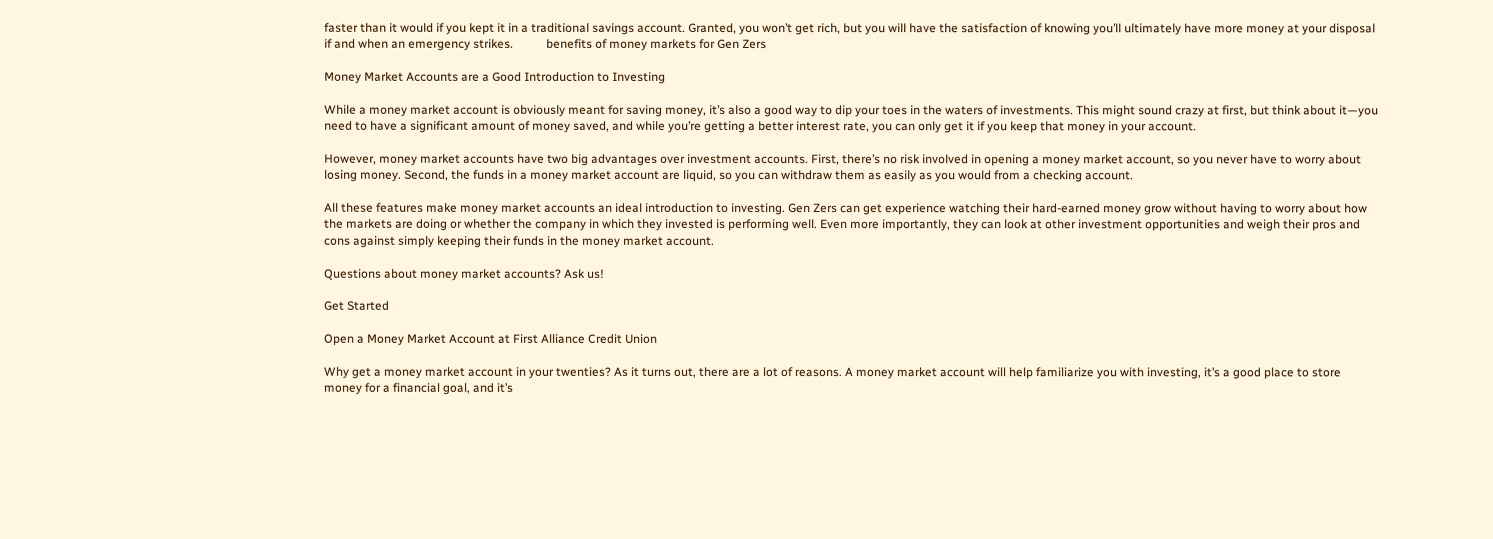faster than it would if you kept it in a traditional savings account. Granted, you won’t get rich, but you will have the satisfaction of knowing you’ll ultimately have more money at your disposal if and when an emergency strikes.           benefits of money markets for Gen Zers

Money Market Accounts are a Good Introduction to Investing

While a money market account is obviously meant for saving money, it’s also a good way to dip your toes in the waters of investments. This might sound crazy at first, but think about it—you need to have a significant amount of money saved, and while you’re getting a better interest rate, you can only get it if you keep that money in your account.

However, money market accounts have two big advantages over investment accounts. First, there’s no risk involved in opening a money market account, so you never have to worry about losing money. Second, the funds in a money market account are liquid, so you can withdraw them as easily as you would from a checking account.

All these features make money market accounts an ideal introduction to investing. Gen Zers can get experience watching their hard-earned money grow without having to worry about how the markets are doing or whether the company in which they invested is performing well. Even more importantly, they can look at other investment opportunities and weigh their pros and cons against simply keeping their funds in the money market account.

Questions about money market accounts? Ask us!

Get Started

Open a Money Market Account at First Alliance Credit Union

Why get a money market account in your twenties? As it turns out, there are a lot of reasons. A money market account will help familiarize you with investing, it’s a good place to store money for a financial goal, and it’s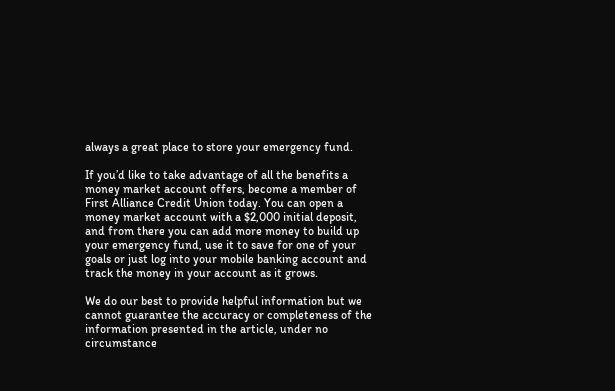always a great place to store your emergency fund.

If you’d like to take advantage of all the benefits a money market account offers, become a member of First Alliance Credit Union today. You can open a money market account with a $2,000 initial deposit, and from there you can add more money to build up your emergency fund, use it to save for one of your goals or just log into your mobile banking account and track the money in your account as it grows.

We do our best to provide helpful information but we cannot guarantee the accuracy or completeness of the information presented in the article, under no circumstance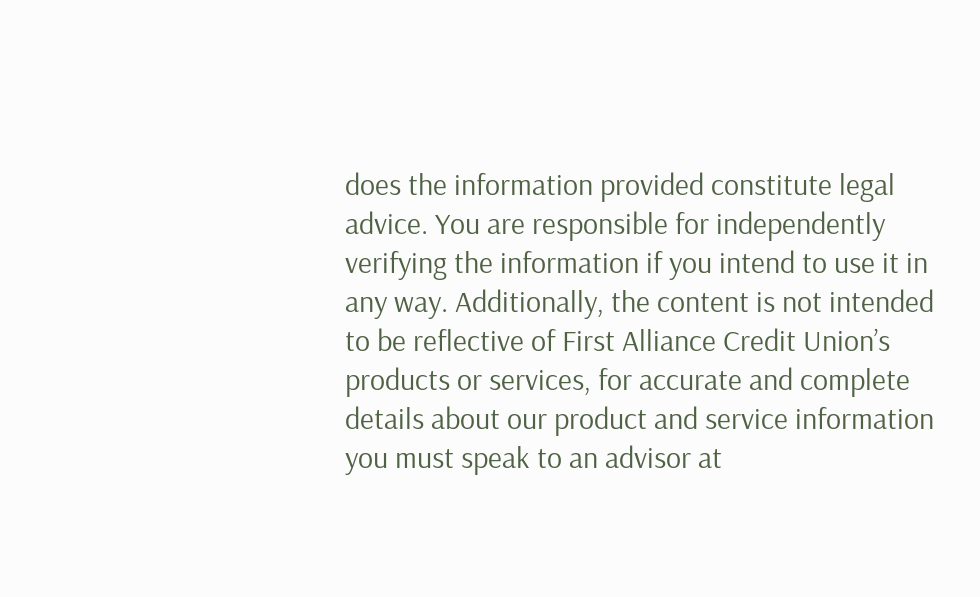does the information provided constitute legal advice. You are responsible for independently verifying the information if you intend to use it in any way. Additionally, the content is not intended to be reflective of First Alliance Credit Union’s products or services, for accurate and complete details about our product and service information you must speak to an advisor at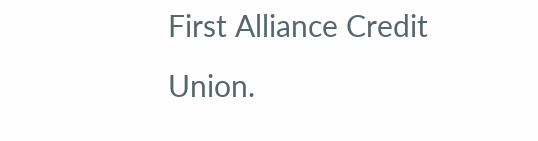First Alliance Credit Union.